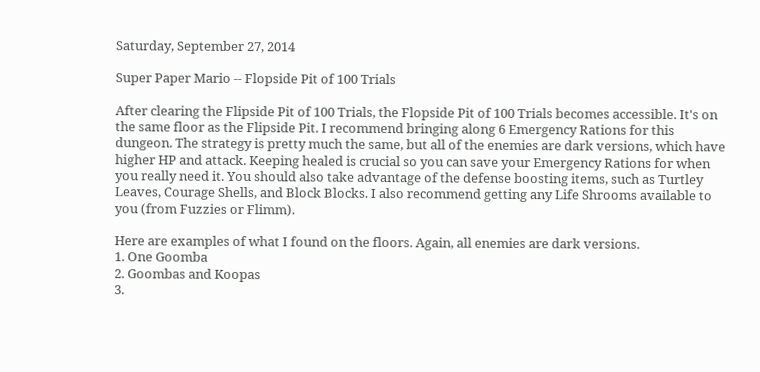Saturday, September 27, 2014

Super Paper Mario -- Flopside Pit of 100 Trials

After clearing the Flipside Pit of 100 Trials, the Flopside Pit of 100 Trials becomes accessible. It's on the same floor as the Flipside Pit. I recommend bringing along 6 Emergency Rations for this dungeon. The strategy is pretty much the same, but all of the enemies are dark versions, which have higher HP and attack. Keeping healed is crucial so you can save your Emergency Rations for when you really need it. You should also take advantage of the defense boosting items, such as Turtley Leaves, Courage Shells, and Block Blocks. I also recommend getting any Life Shrooms available to you (from Fuzzies or Flimm).

Here are examples of what I found on the floors. Again, all enemies are dark versions.
1. One Goomba
2. Goombas and Koopas
3.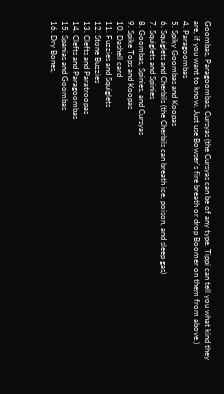Goombas, Paragoombas, Cursyas (the Cursyas can be of any type. Tippi can tell you what kind they are, if you want to know. Just use Bowser's fire breath or drop Boomer on them from above.)
4. Paragoombas
5. Spiky Goombas and Koopas
6. Squiglets and Cherbils (the Cherbils can breath ice, poison, and sleep gas)
7. Squiglets and Spinies
8. Goombas, Spinies, and Cursyas
9. Spike Tops and Koopas
10. Dashell card
11. Fuzzies and Squiglets
12. Stone Buzzies
13. Clefts and Paratroopas
14. Clefts and Paragoombas
15. Spanias and Goombas
16. Dry Bones,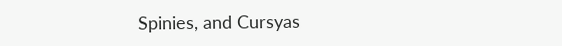Spinies, and Cursyas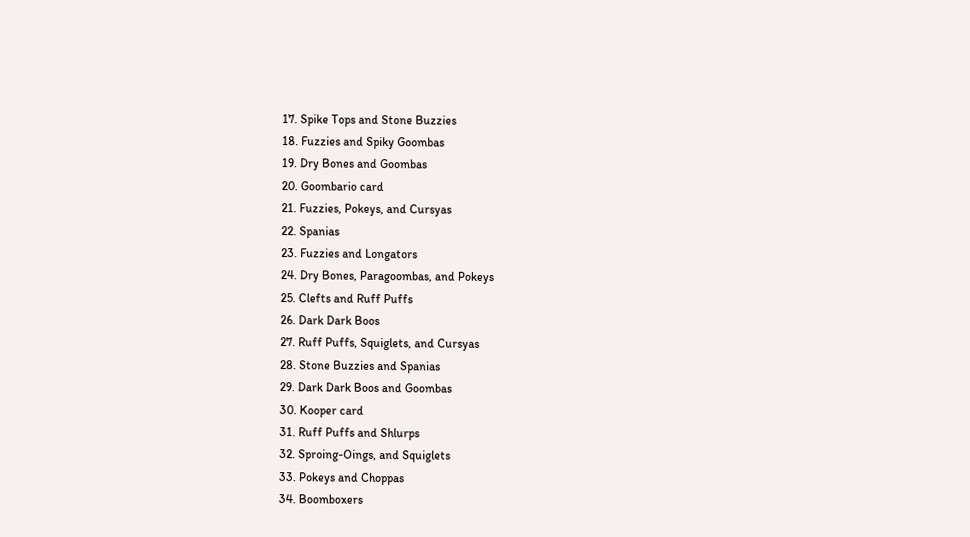17. Spike Tops and Stone Buzzies
18. Fuzzies and Spiky Goombas
19. Dry Bones and Goombas
20. Goombario card
21. Fuzzies, Pokeys, and Cursyas
22. Spanias
23. Fuzzies and Longators
24. Dry Bones, Paragoombas, and Pokeys
25. Clefts and Ruff Puffs
26. Dark Dark Boos
27. Ruff Puffs, Squiglets, and Cursyas
28. Stone Buzzies and Spanias
29. Dark Dark Boos and Goombas
30. Kooper card
31. Ruff Puffs and Shlurps
32. Sproing-Oings, and Squiglets
33. Pokeys and Choppas
34. Boomboxers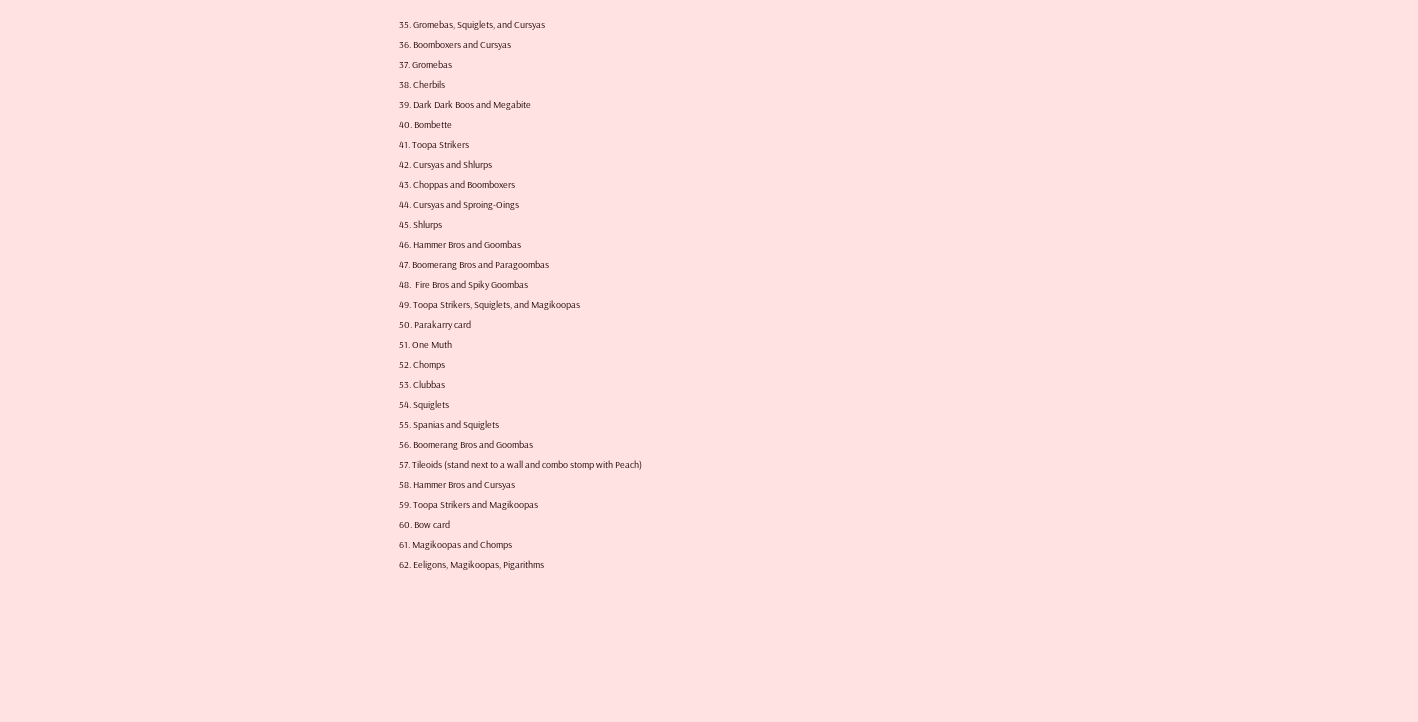35. Gromebas, Squiglets, and Cursyas
36. Boomboxers and Cursyas
37. Gromebas
38. Cherbils
39. Dark Dark Boos and Megabite
40. Bombette
41. Toopa Strikers
42. Cursyas and Shlurps
43. Choppas and Boomboxers
44. Cursyas and Sproing-Oings
45. Shlurps
46. Hammer Bros and Goombas
47. Boomerang Bros and Paragoombas
48.  Fire Bros and Spiky Goombas
49. Toopa Strikers, Squiglets, and Magikoopas
50. Parakarry card
51. One Muth
52. Chomps
53. Clubbas
54. Squiglets
55. Spanias and Squiglets
56. Boomerang Bros and Goombas
57. Tileoids (stand next to a wall and combo stomp with Peach)
58. Hammer Bros and Cursyas
59. Toopa Strikers and Magikoopas
60. Bow card
61. Magikoopas and Chomps
62. Eeligons, Magikoopas, Pigarithms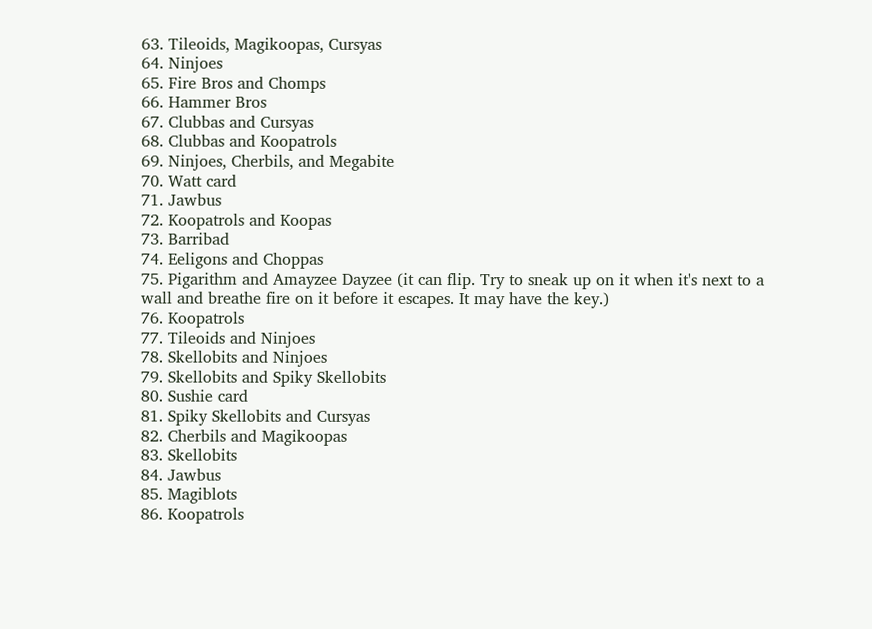63. Tileoids, Magikoopas, Cursyas
64. Ninjoes
65. Fire Bros and Chomps
66. Hammer Bros
67. Clubbas and Cursyas
68. Clubbas and Koopatrols
69. Ninjoes, Cherbils, and Megabite
70. Watt card
71. Jawbus
72. Koopatrols and Koopas
73. Barribad
74. Eeligons and Choppas
75. Pigarithm and Amayzee Dayzee (it can flip. Try to sneak up on it when it's next to a wall and breathe fire on it before it escapes. It may have the key.)
76. Koopatrols
77. Tileoids and Ninjoes
78. Skellobits and Ninjoes
79. Skellobits and Spiky Skellobits
80. Sushie card
81. Spiky Skellobits and Cursyas
82. Cherbils and Magikoopas
83. Skellobits
84. Jawbus
85. Magiblots
86. Koopatrols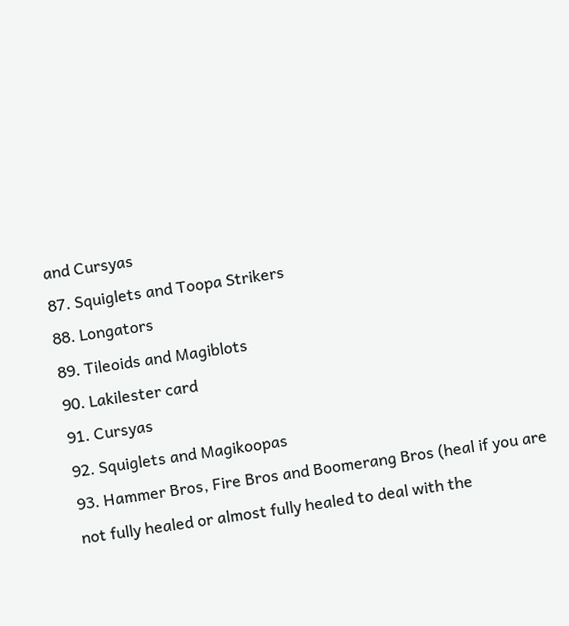and Cursyas
87. Squiglets and Toopa Strikers
88. Longators
89. Tileoids and Magiblots
90. Lakilester card
91. Cursyas
92. Squiglets and Magikoopas
93. Hammer Bros, Fire Bros and Boomerang Bros (heal if you are not fully healed or almost fully healed to deal with the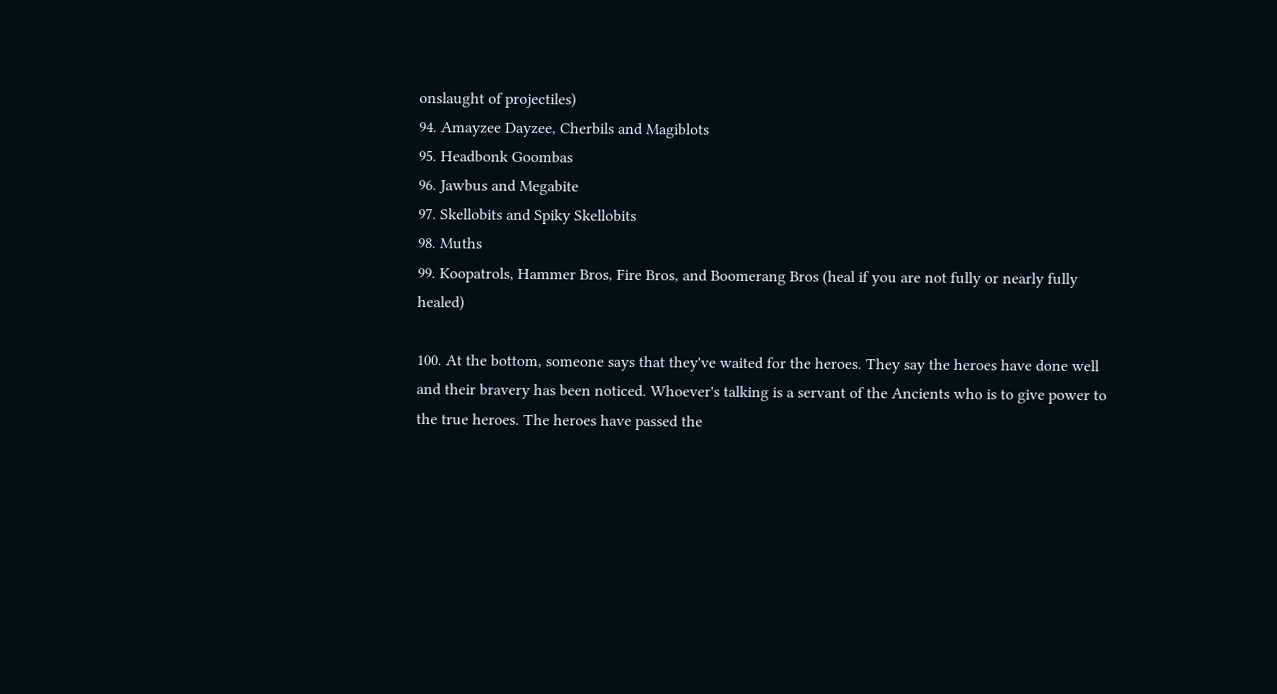onslaught of projectiles)
94. Amayzee Dayzee, Cherbils and Magiblots
95. Headbonk Goombas
96. Jawbus and Megabite
97. Skellobits and Spiky Skellobits
98. Muths
99. Koopatrols, Hammer Bros, Fire Bros, and Boomerang Bros (heal if you are not fully or nearly fully healed)

100. At the bottom, someone says that they've waited for the heroes. They say the heroes have done well and their bravery has been noticed. Whoever's talking is a servant of the Ancients who is to give power to the true heroes. The heroes have passed the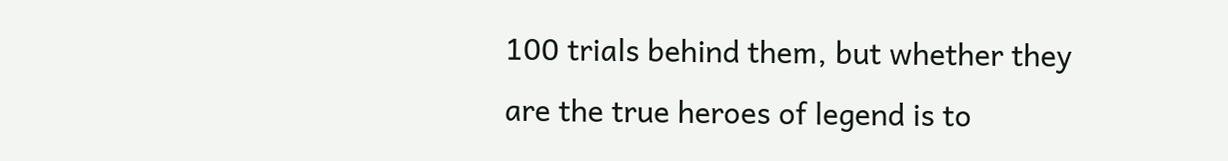100 trials behind them, but whether they are the true heroes of legend is to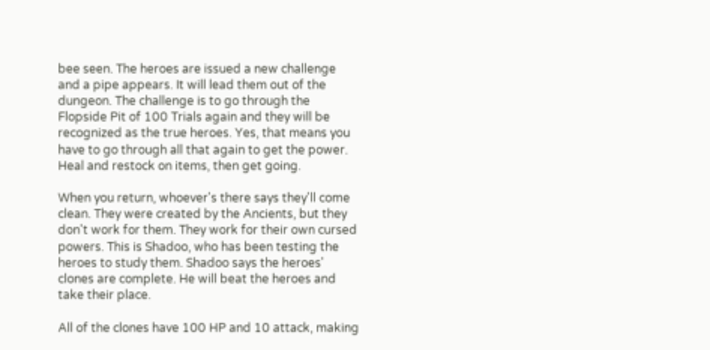bee seen. The heroes are issued a new challenge and a pipe appears. It will lead them out of the dungeon. The challenge is to go through the Flopside Pit of 100 Trials again and they will be recognized as the true heroes. Yes, that means you have to go through all that again to get the power. Heal and restock on items, then get going.

When you return, whoever's there says they'll come clean. They were created by the Ancients, but they don't work for them. They work for their own cursed powers. This is Shadoo, who has been testing the heroes to study them. Shadoo says the heroes' clones are complete. He will beat the heroes and take their place.

All of the clones have 100 HP and 10 attack, making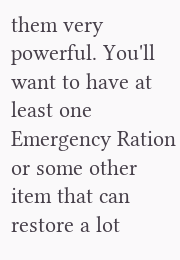them very powerful. You'll want to have at least one Emergency Ration or some other item that can restore a lot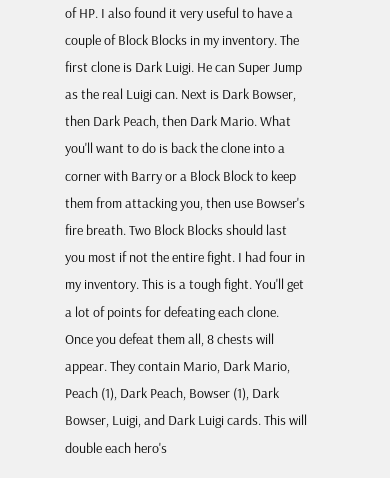of HP. I also found it very useful to have a couple of Block Blocks in my inventory. The first clone is Dark Luigi. He can Super Jump as the real Luigi can. Next is Dark Bowser, then Dark Peach, then Dark Mario. What you'll want to do is back the clone into a corner with Barry or a Block Block to keep them from attacking you, then use Bowser's fire breath. Two Block Blocks should last you most if not the entire fight. I had four in my inventory. This is a tough fight. You'll get a lot of points for defeating each clone. Once you defeat them all, 8 chests will appear. They contain Mario, Dark Mario, Peach (1), Dark Peach, Bowser (1), Dark Bowser, Luigi, and Dark Luigi cards. This will double each hero's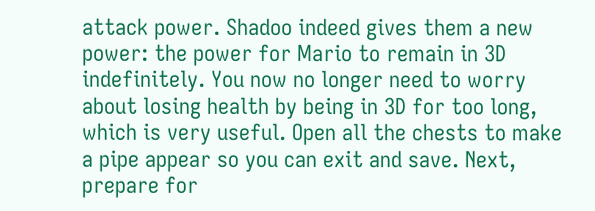attack power. Shadoo indeed gives them a new power: the power for Mario to remain in 3D indefinitely. You now no longer need to worry about losing health by being in 3D for too long, which is very useful. Open all the chests to make a pipe appear so you can exit and save. Next, prepare for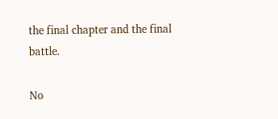the final chapter and the final battle.

No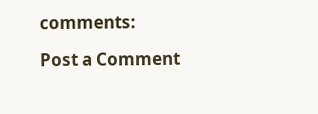comments:

Post a Comment